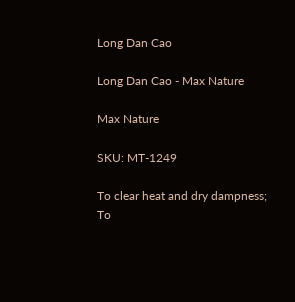Long Dan Cao

Long Dan Cao - Max Nature

Max Nature

SKU: MT-1249

To clear heat and dry dampness; To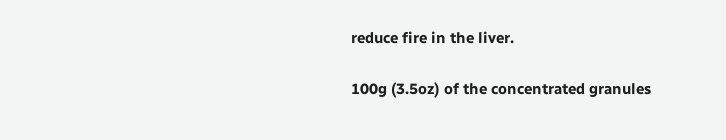reduce fire in the liver.

100g (3.5oz) of the concentrated granules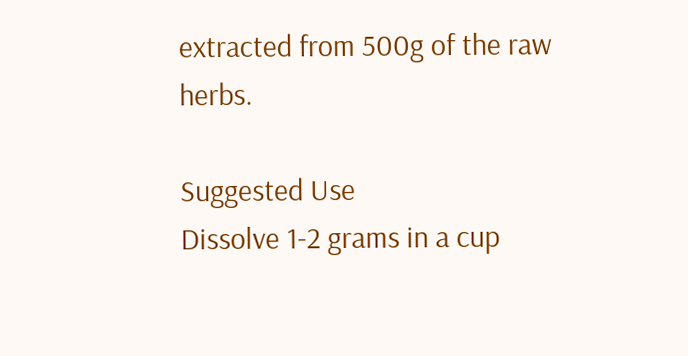extracted from 500g of the raw herbs.

Suggested Use
Dissolve 1-2 grams in a cup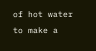of hot water to make a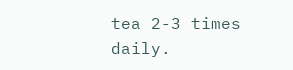tea 2-3 times daily.